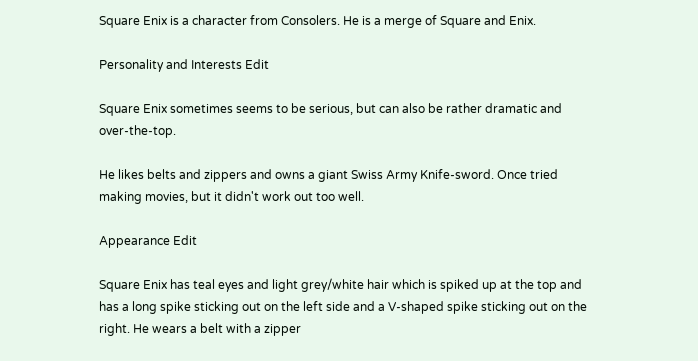Square Enix is a character from Consolers. He is a merge of Square and Enix.

Personality and Interests Edit

Square Enix sometimes seems to be serious, but can also be rather dramatic and over-the-top.

He likes belts and zippers and owns a giant Swiss Army Knife-sword. Once tried making movies, but it didn't work out too well.

Appearance Edit

Square Enix has teal eyes and light grey/white hair which is spiked up at the top and has a long spike sticking out on the left side and a V-shaped spike sticking out on the right. He wears a belt with a zipper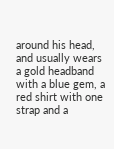around his head, and usually wears a gold headband with a blue gem, a red shirt with one strap and a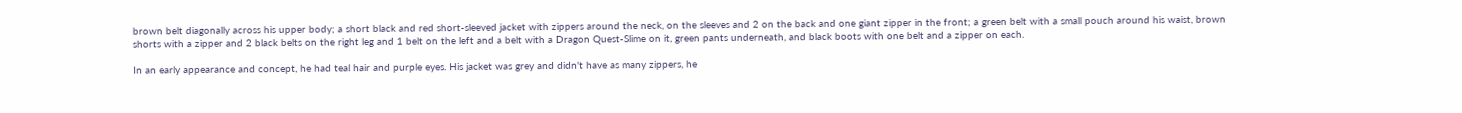brown belt diagonally across his upper body; a short black and red short-sleeved jacket with zippers around the neck, on the sleeves and 2 on the back and one giant zipper in the front; a green belt with a small pouch around his waist, brown shorts with a zipper and 2 black belts on the right leg and 1 belt on the left and a belt with a Dragon Quest-Slime on it, green pants underneath, and black boots with one belt and a zipper on each.

In an early appearance and concept, he had teal hair and purple eyes. His jacket was grey and didn't have as many zippers, he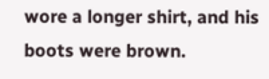wore a longer shirt, and his boots were brown.